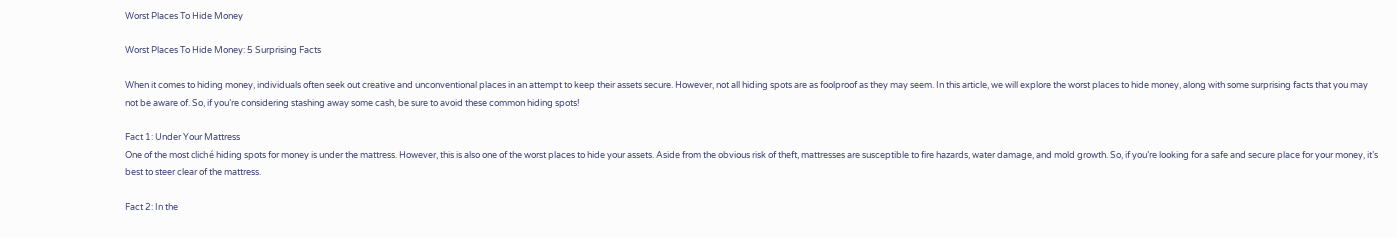Worst Places To Hide Money

Worst Places To Hide Money: 5 Surprising Facts

When it comes to hiding money, individuals often seek out creative and unconventional places in an attempt to keep their assets secure. However, not all hiding spots are as foolproof as they may seem. In this article, we will explore the worst places to hide money, along with some surprising facts that you may not be aware of. So, if you’re considering stashing away some cash, be sure to avoid these common hiding spots!

Fact 1: Under Your Mattress
One of the most cliché hiding spots for money is under the mattress. However, this is also one of the worst places to hide your assets. Aside from the obvious risk of theft, mattresses are susceptible to fire hazards, water damage, and mold growth. So, if you’re looking for a safe and secure place for your money, it’s best to steer clear of the mattress.

Fact 2: In the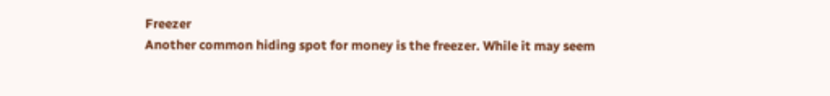Freezer
Another common hiding spot for money is the freezer. While it may seem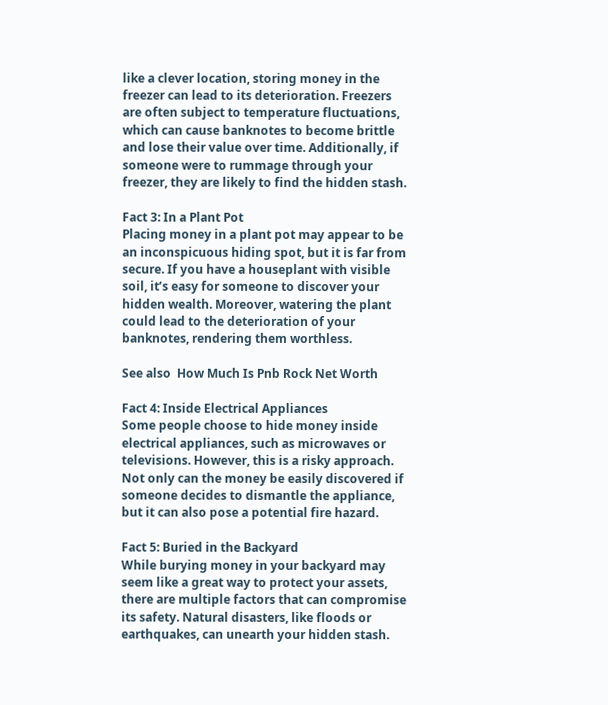like a clever location, storing money in the freezer can lead to its deterioration. Freezers are often subject to temperature fluctuations, which can cause banknotes to become brittle and lose their value over time. Additionally, if someone were to rummage through your freezer, they are likely to find the hidden stash.

Fact 3: In a Plant Pot
Placing money in a plant pot may appear to be an inconspicuous hiding spot, but it is far from secure. If you have a houseplant with visible soil, it’s easy for someone to discover your hidden wealth. Moreover, watering the plant could lead to the deterioration of your banknotes, rendering them worthless.

See also  How Much Is Pnb Rock Net Worth

Fact 4: Inside Electrical Appliances
Some people choose to hide money inside electrical appliances, such as microwaves or televisions. However, this is a risky approach. Not only can the money be easily discovered if someone decides to dismantle the appliance, but it can also pose a potential fire hazard.

Fact 5: Buried in the Backyard
While burying money in your backyard may seem like a great way to protect your assets, there are multiple factors that can compromise its safety. Natural disasters, like floods or earthquakes, can unearth your hidden stash.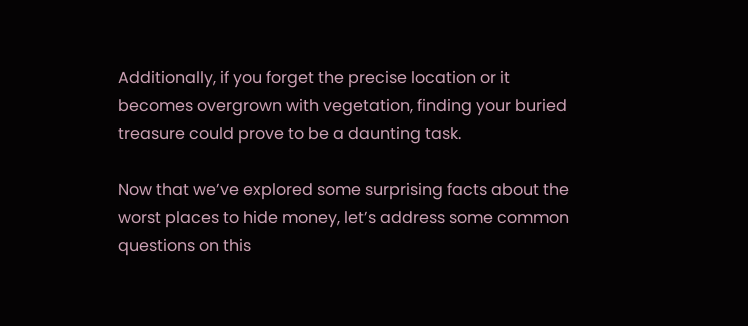Additionally, if you forget the precise location or it becomes overgrown with vegetation, finding your buried treasure could prove to be a daunting task.

Now that we’ve explored some surprising facts about the worst places to hide money, let’s address some common questions on this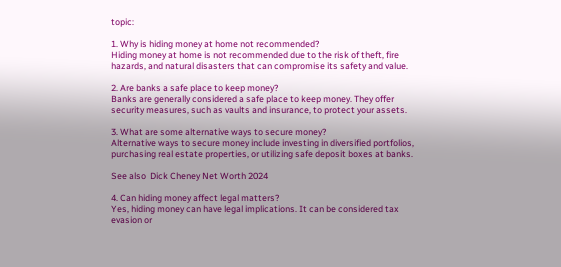topic:

1. Why is hiding money at home not recommended?
Hiding money at home is not recommended due to the risk of theft, fire hazards, and natural disasters that can compromise its safety and value.

2. Are banks a safe place to keep money?
Banks are generally considered a safe place to keep money. They offer security measures, such as vaults and insurance, to protect your assets.

3. What are some alternative ways to secure money?
Alternative ways to secure money include investing in diversified portfolios, purchasing real estate properties, or utilizing safe deposit boxes at banks.

See also  Dick Cheney Net Worth 2024

4. Can hiding money affect legal matters?
Yes, hiding money can have legal implications. It can be considered tax evasion or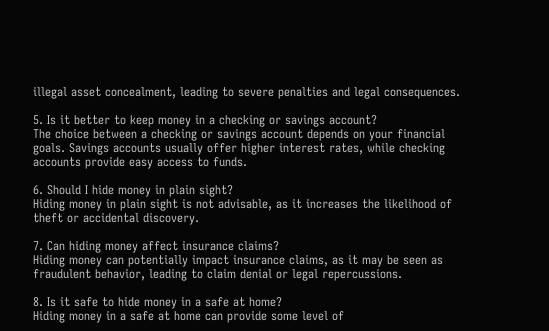illegal asset concealment, leading to severe penalties and legal consequences.

5. Is it better to keep money in a checking or savings account?
The choice between a checking or savings account depends on your financial goals. Savings accounts usually offer higher interest rates, while checking accounts provide easy access to funds.

6. Should I hide money in plain sight?
Hiding money in plain sight is not advisable, as it increases the likelihood of theft or accidental discovery.

7. Can hiding money affect insurance claims?
Hiding money can potentially impact insurance claims, as it may be seen as fraudulent behavior, leading to claim denial or legal repercussions.

8. Is it safe to hide money in a safe at home?
Hiding money in a safe at home can provide some level of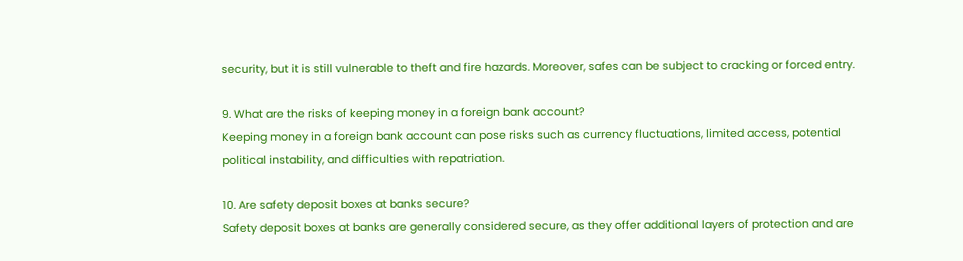security, but it is still vulnerable to theft and fire hazards. Moreover, safes can be subject to cracking or forced entry.

9. What are the risks of keeping money in a foreign bank account?
Keeping money in a foreign bank account can pose risks such as currency fluctuations, limited access, potential political instability, and difficulties with repatriation.

10. Are safety deposit boxes at banks secure?
Safety deposit boxes at banks are generally considered secure, as they offer additional layers of protection and are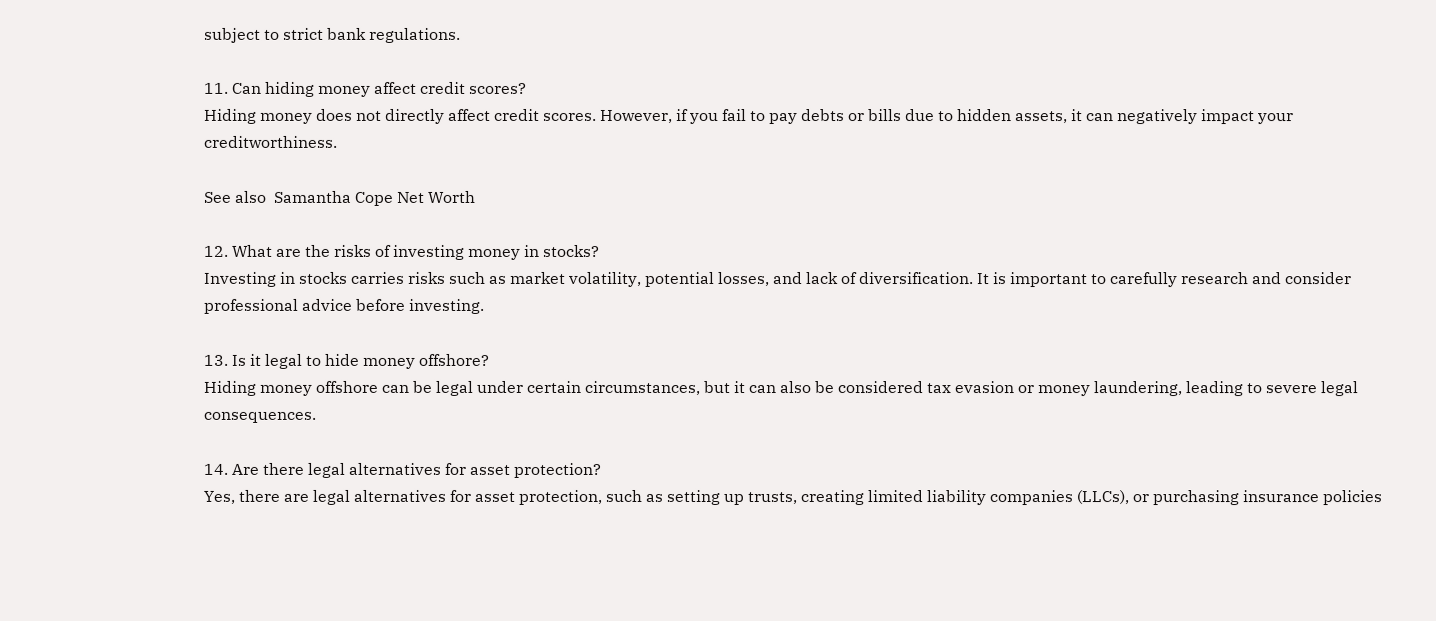subject to strict bank regulations.

11. Can hiding money affect credit scores?
Hiding money does not directly affect credit scores. However, if you fail to pay debts or bills due to hidden assets, it can negatively impact your creditworthiness.

See also  Samantha Cope Net Worth

12. What are the risks of investing money in stocks?
Investing in stocks carries risks such as market volatility, potential losses, and lack of diversification. It is important to carefully research and consider professional advice before investing.

13. Is it legal to hide money offshore?
Hiding money offshore can be legal under certain circumstances, but it can also be considered tax evasion or money laundering, leading to severe legal consequences.

14. Are there legal alternatives for asset protection?
Yes, there are legal alternatives for asset protection, such as setting up trusts, creating limited liability companies (LLCs), or purchasing insurance policies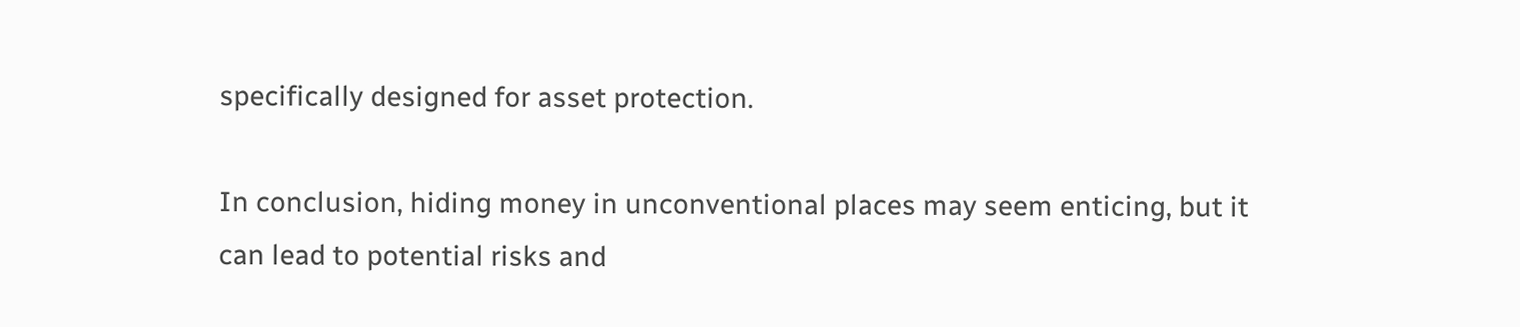specifically designed for asset protection.

In conclusion, hiding money in unconventional places may seem enticing, but it can lead to potential risks and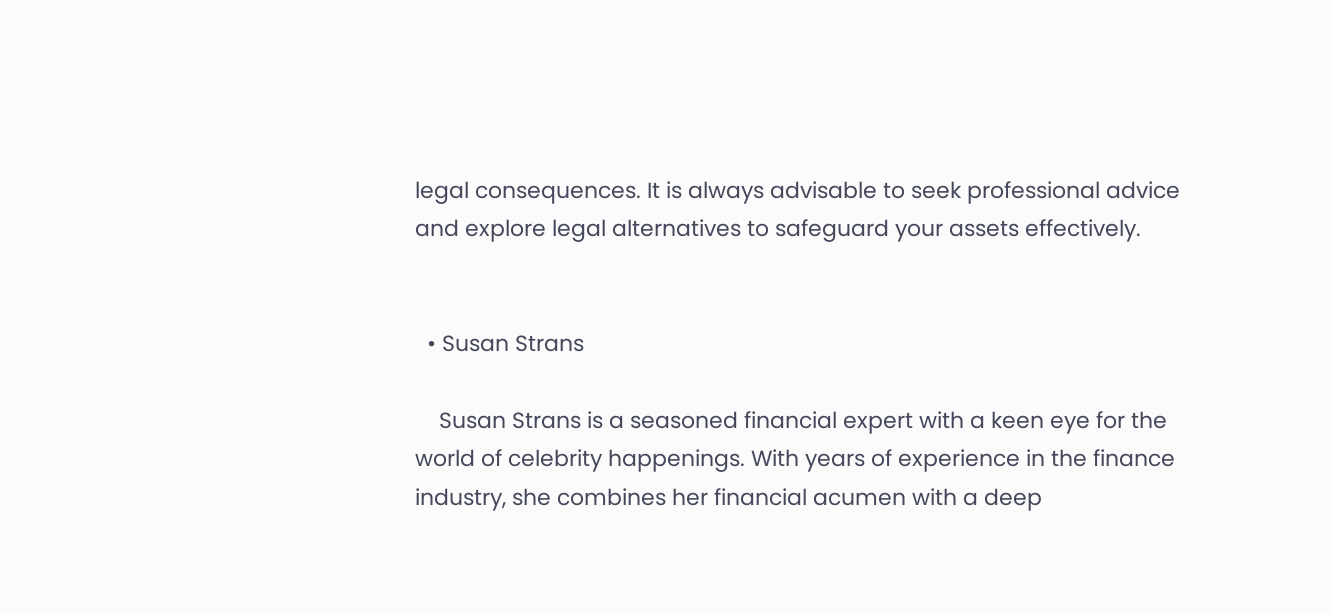legal consequences. It is always advisable to seek professional advice and explore legal alternatives to safeguard your assets effectively.


  • Susan Strans

    Susan Strans is a seasoned financial expert with a keen eye for the world of celebrity happenings. With years of experience in the finance industry, she combines her financial acumen with a deep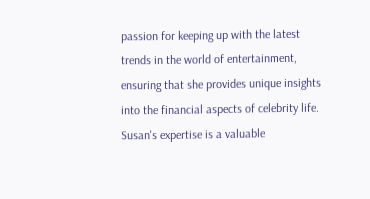passion for keeping up with the latest trends in the world of entertainment, ensuring that she provides unique insights into the financial aspects of celebrity life. Susan's expertise is a valuable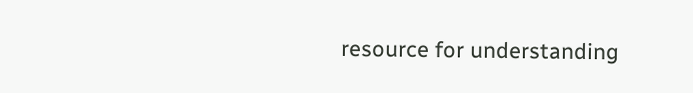resource for understanding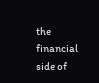the financial side of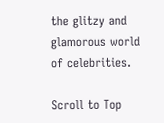the glitzy and glamorous world of celebrities.

Scroll to Top